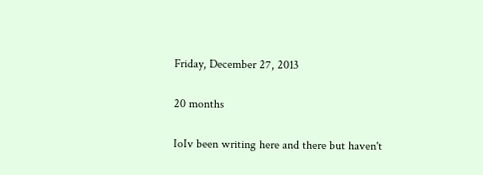Friday, December 27, 2013

20 months

IoIv been writing here and there but haven't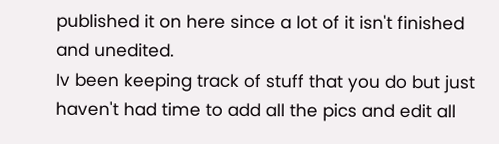published it on here since a lot of it isn't finished and unedited.
Iv been keeping track of stuff that you do but just haven't had time to add all the pics and edit all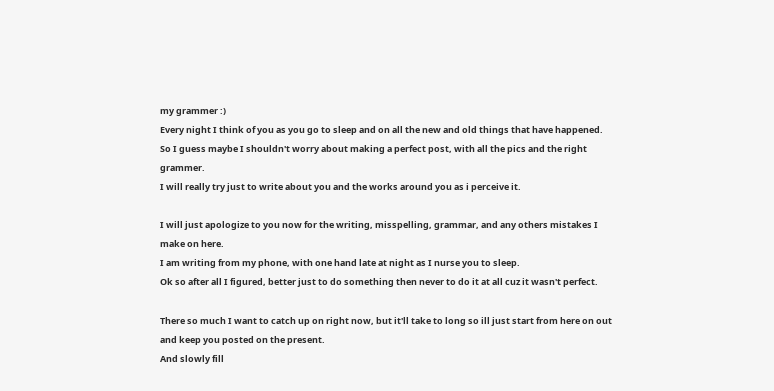my grammer :)
Every night I think of you as you go to sleep and on all the new and old things that have happened.
So I guess maybe I shouldn't worry about making a perfect post, with all the pics and the right grammer.
I will really try just to write about you and the works around you as i perceive it.

I will just apologize to you now for the writing, misspelling, grammar, and any others mistakes I make on here.
I am writing from my phone, with one hand late at night as I nurse you to sleep.
Ok so after all I figured, better just to do something then never to do it at all cuz it wasn't perfect.

There so much I want to catch up on right now, but it'll take to long so ill just start from here on out and keep you posted on the present.
And slowly fill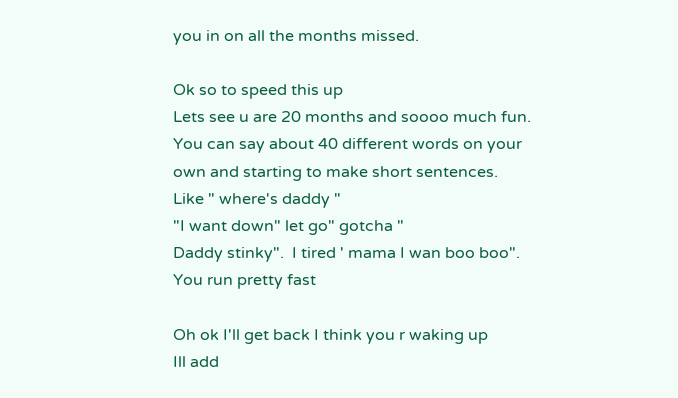you in on all the months missed.

Ok so to speed this up
Lets see u are 20 months and soooo much fun.  You can say about 40 different words on your own and starting to make short sentences.
Like " where's daddy "
"I want down" let go" gotcha "
Daddy stinky".  I tired ' mama I wan boo boo".  You run pretty fast

Oh ok I'll get back I think you r waking up
Ill add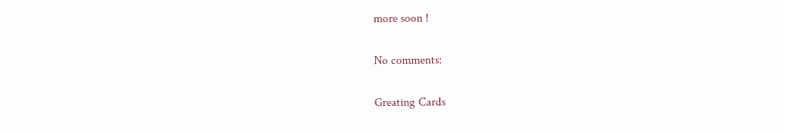more soon !

No comments:

Greating Cards